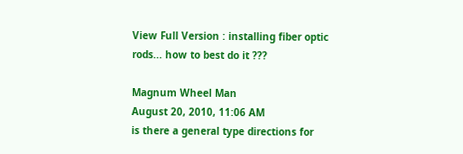View Full Version : installing fiber optic rods... how to best do it ???

Magnum Wheel Man
August 20, 2010, 11:06 AM
is there a general type directions for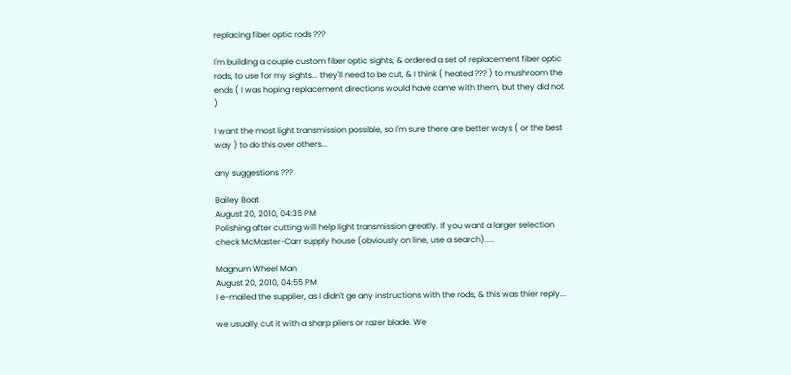replacing fiber optic rods ???

I'm building a couple custom fiber optic sights, & ordered a set of replacement fiber optic rods, to use for my sights... they'll need to be cut, & I think ( heated ??? ) to mushroom the ends ( I was hoping replacement directions would have came with them, but they did not )

I want the most light transmission possible, so I'm sure there are better ways ( or the best way ) to do this over others...

any suggestions ???

Bailey Boat
August 20, 2010, 04:35 PM
Polishing after cutting will help light transmission greatly. If you want a larger selection check McMaster-Carr supply house (obviously on line, use a search).....

Magnum Wheel Man
August 20, 2010, 04:55 PM
I e-mailed the supplier, as I didn't ge any instructions with the rods, & this was thier reply...

we usually cut it with a sharp pliers or razer blade. We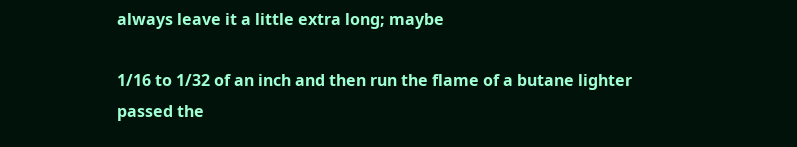always leave it a little extra long; maybe

1/16 to 1/32 of an inch and then run the flame of a butane lighter passed the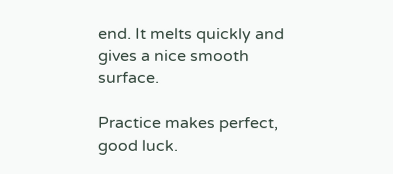end. It melts quickly and gives a nice smooth surface.

Practice makes perfect, good luck.